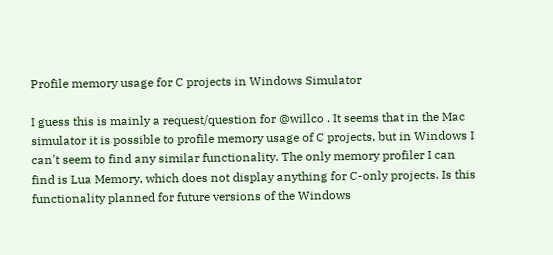Profile memory usage for C projects in Windows Simulator

I guess this is mainly a request/question for @willco . It seems that in the Mac simulator it is possible to profile memory usage of C projects, but in Windows I can't seem to find any similar functionality. The only memory profiler I can find is Lua Memory, which does not display anything for C-only projects. Is this functionality planned for future versions of the Windows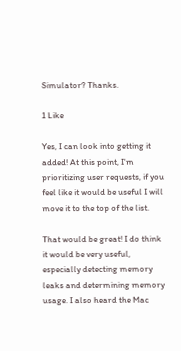Simulator? Thanks.

1 Like

Yes, I can look into getting it added! At this point, I'm prioritizing user requests, if you feel like it would be useful I will move it to the top of the list.

That would be great! I do think it would be very useful, especially detecting memory leaks and determining memory usage. I also heard the Mac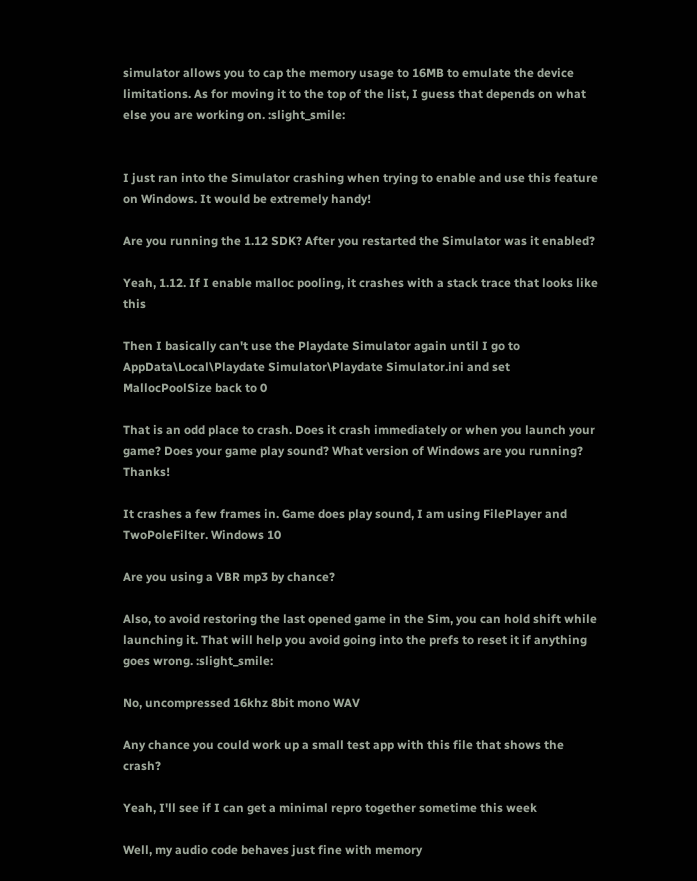simulator allows you to cap the memory usage to 16MB to emulate the device limitations. As for moving it to the top of the list, I guess that depends on what else you are working on. :slight_smile:


I just ran into the Simulator crashing when trying to enable and use this feature on Windows. It would be extremely handy!

Are you running the 1.12 SDK? After you restarted the Simulator was it enabled?

Yeah, 1.12. If I enable malloc pooling, it crashes with a stack trace that looks like this

Then I basically can't use the Playdate Simulator again until I go to AppData\Local\Playdate Simulator\Playdate Simulator.ini and set MallocPoolSize back to 0

That is an odd place to crash. Does it crash immediately or when you launch your game? Does your game play sound? What version of Windows are you running? Thanks!

It crashes a few frames in. Game does play sound, I am using FilePlayer and TwoPoleFilter. Windows 10

Are you using a VBR mp3 by chance?

Also, to avoid restoring the last opened game in the Sim, you can hold shift while launching it. That will help you avoid going into the prefs to reset it if anything goes wrong. :slight_smile:

No, uncompressed 16khz 8bit mono WAV

Any chance you could work up a small test app with this file that shows the crash?

Yeah, I'll see if I can get a minimal repro together sometime this week

Well, my audio code behaves just fine with memory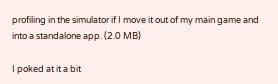profiling in the simulator if I move it out of my main game and into a standalone app. (2.0 MB)

I poked at it a bit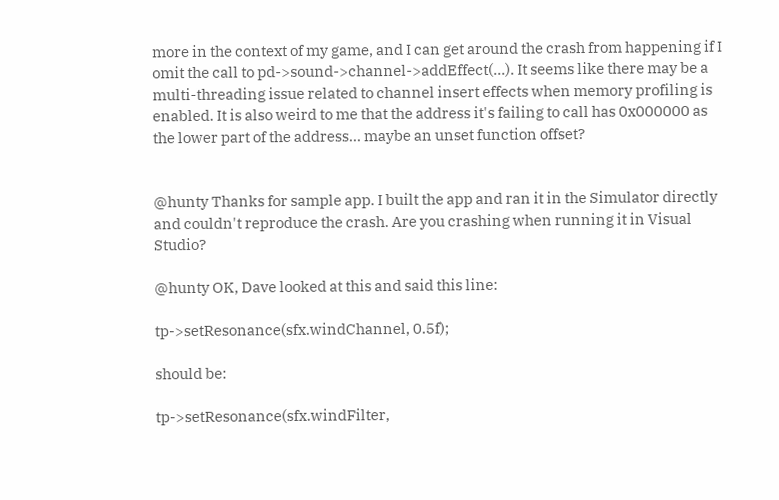more in the context of my game, and I can get around the crash from happening if I omit the call to pd->sound->channel->addEffect(...). It seems like there may be a multi-threading issue related to channel insert effects when memory profiling is enabled. It is also weird to me that the address it's failing to call has 0x000000 as the lower part of the address... maybe an unset function offset?


@hunty Thanks for sample app. I built the app and ran it in the Simulator directly and couldn't reproduce the crash. Are you crashing when running it in Visual Studio?

@hunty OK, Dave looked at this and said this line:

tp->setResonance(sfx.windChannel, 0.5f);

should be:

tp->setResonance(sfx.windFilter,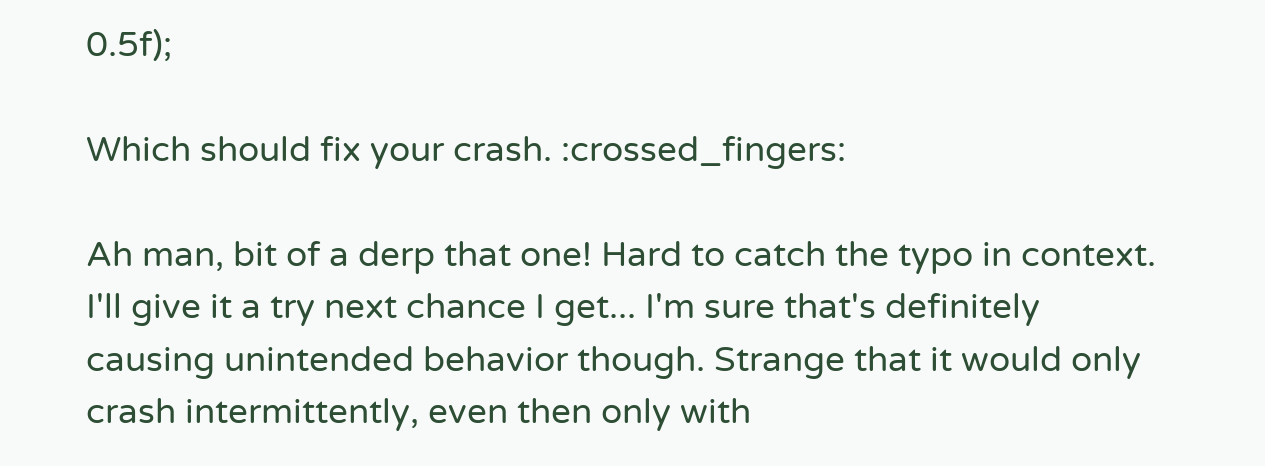0.5f);

Which should fix your crash. :crossed_fingers:

Ah man, bit of a derp that one! Hard to catch the typo in context. I'll give it a try next chance I get... I'm sure that's definitely causing unintended behavior though. Strange that it would only crash intermittently, even then only with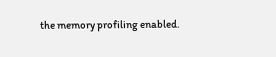the memory profiling enabled.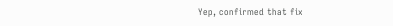Yep, confirmed that fix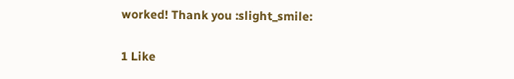worked! Thank you :slight_smile:

1 Like